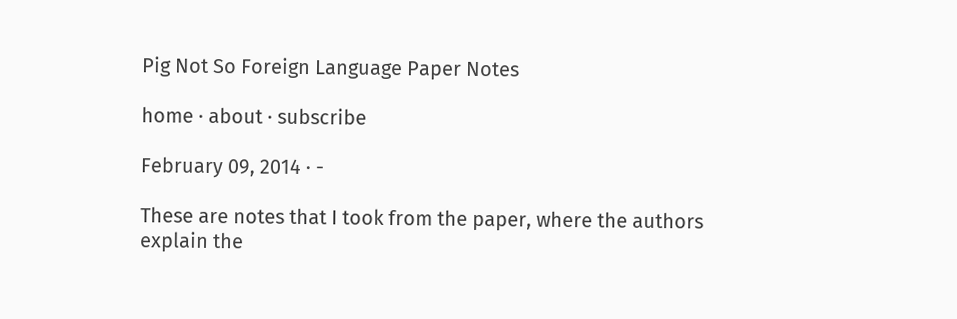Pig Not So Foreign Language Paper Notes

home · about · subscribe

February 09, 2014 · -

These are notes that I took from the paper, where the authors explain the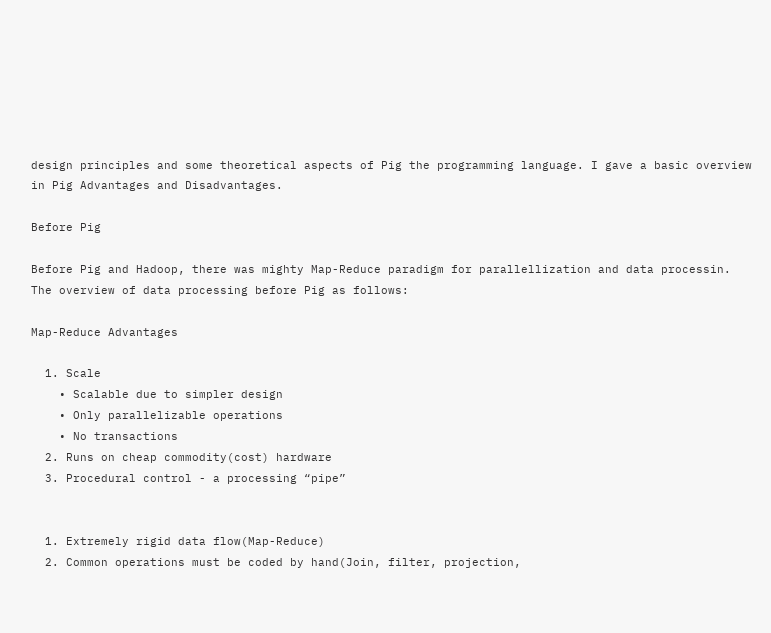design principles and some theoretical aspects of Pig the programming language. I gave a basic overview in Pig Advantages and Disadvantages.

Before Pig

Before Pig and Hadoop, there was mighty Map-Reduce paradigm for parallellization and data processin. The overview of data processing before Pig as follows:

Map-Reduce Advantages

  1. Scale
    • Scalable due to simpler design
    • Only parallelizable operations
    • No transactions
  2. Runs on cheap commodity(cost) hardware
  3. Procedural control - a processing “pipe”


  1. Extremely rigid data flow(Map-Reduce)
  2. Common operations must be coded by hand(Join, filter, projection,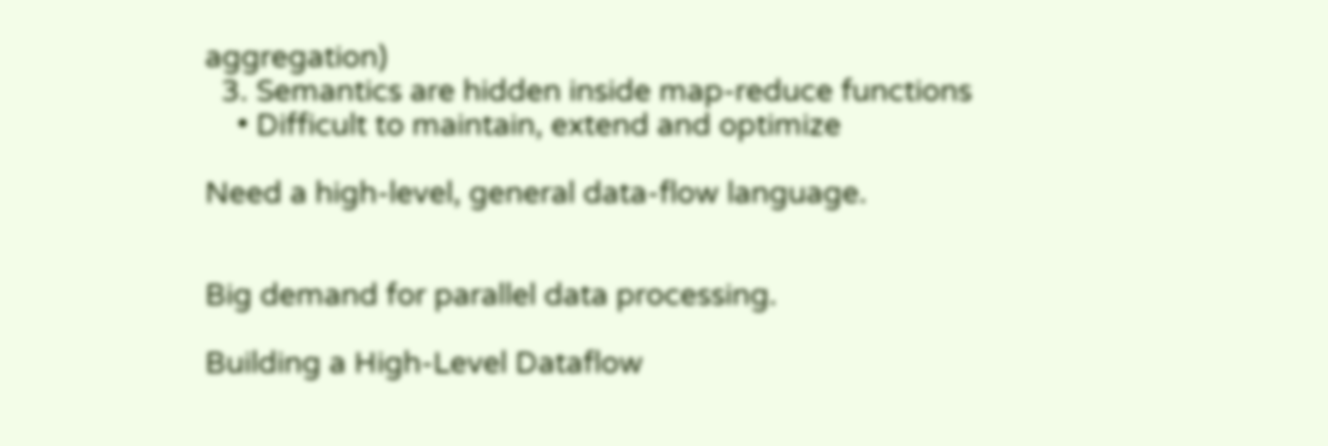aggregation)
  3. Semantics are hidden inside map-reduce functions
    • Difficult to maintain, extend and optimize

Need a high-level, general data-flow language.


Big demand for parallel data processing.

Building a High-Level Dataflow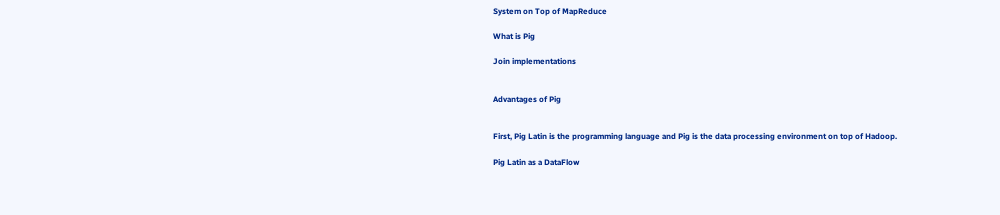System on Top of MapReduce

What is Pig

Join implementations


Advantages of Pig


First, Pig Latin is the programming language and Pig is the data processing environment on top of Hadoop.

Pig Latin as a DataFlow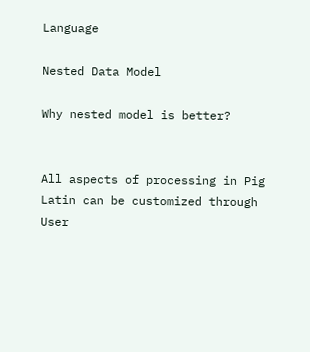Language

Nested Data Model

Why nested model is better?


All aspects of processing in Pig Latin can be customized through User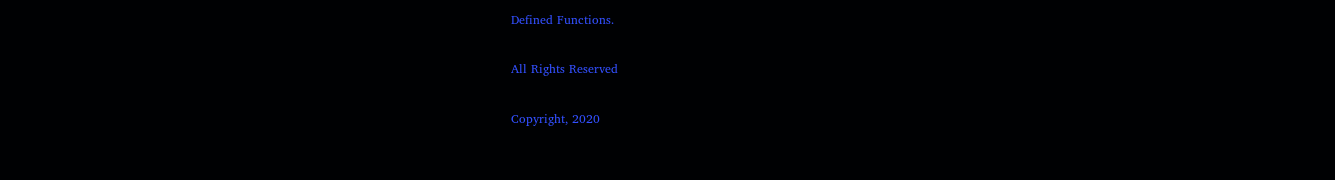Defined Functions.

All Rights Reserved

Copyright, 2020